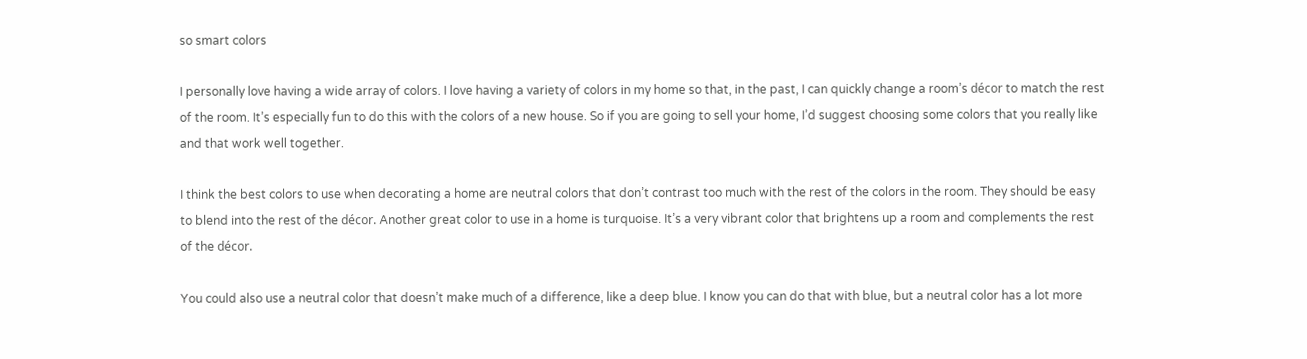so smart colors

I personally love having a wide array of colors. I love having a variety of colors in my home so that, in the past, I can quickly change a room’s décor to match the rest of the room. It’s especially fun to do this with the colors of a new house. So if you are going to sell your home, I’d suggest choosing some colors that you really like and that work well together.

I think the best colors to use when decorating a home are neutral colors that don’t contrast too much with the rest of the colors in the room. They should be easy to blend into the rest of the décor. Another great color to use in a home is turquoise. It’s a very vibrant color that brightens up a room and complements the rest of the décor.

You could also use a neutral color that doesn’t make much of a difference, like a deep blue. I know you can do that with blue, but a neutral color has a lot more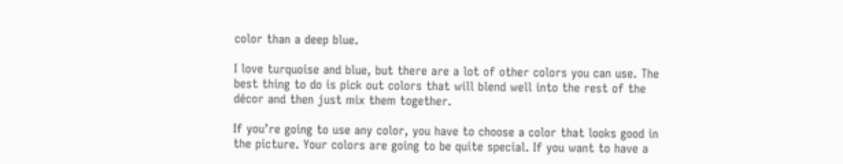color than a deep blue.

I love turquoise and blue, but there are a lot of other colors you can use. The best thing to do is pick out colors that will blend well into the rest of the décor and then just mix them together.

If you’re going to use any color, you have to choose a color that looks good in the picture. Your colors are going to be quite special. If you want to have a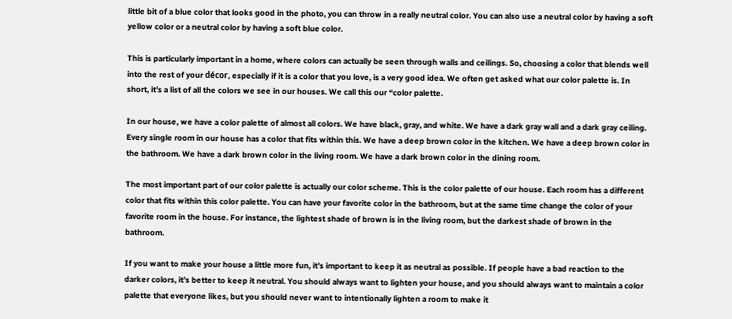little bit of a blue color that looks good in the photo, you can throw in a really neutral color. You can also use a neutral color by having a soft yellow color or a neutral color by having a soft blue color.

This is particularly important in a home, where colors can actually be seen through walls and ceilings. So, choosing a color that blends well into the rest of your décor, especially if it is a color that you love, is a very good idea. We often get asked what our color palette is. In short, it’s a list of all the colors we see in our houses. We call this our “color palette.

In our house, we have a color palette of almost all colors. We have black, gray, and white. We have a dark gray wall and a dark gray ceiling. Every single room in our house has a color that fits within this. We have a deep brown color in the kitchen. We have a deep brown color in the bathroom. We have a dark brown color in the living room. We have a dark brown color in the dining room.

The most important part of our color palette is actually our color scheme. This is the color palette of our house. Each room has a different color that fits within this color palette. You can have your favorite color in the bathroom, but at the same time change the color of your favorite room in the house. For instance, the lightest shade of brown is in the living room, but the darkest shade of brown in the bathroom.

If you want to make your house a little more fun, it’s important to keep it as neutral as possible. If people have a bad reaction to the darker colors, it’s better to keep it neutral. You should always want to lighten your house, and you should always want to maintain a color palette that everyone likes, but you should never want to intentionally lighten a room to make it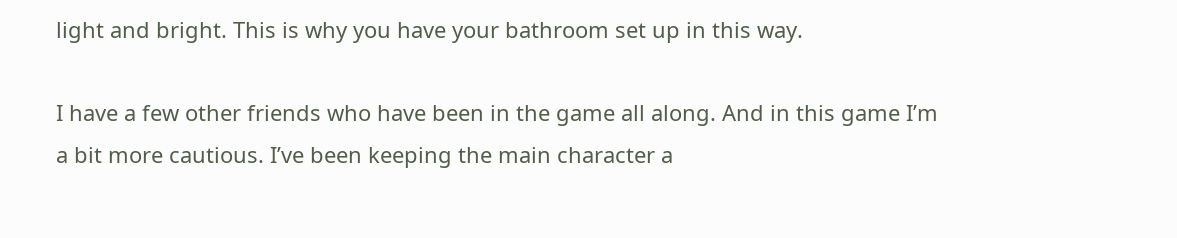light and bright. This is why you have your bathroom set up in this way.

I have a few other friends who have been in the game all along. And in this game I’m a bit more cautious. I’ve been keeping the main character a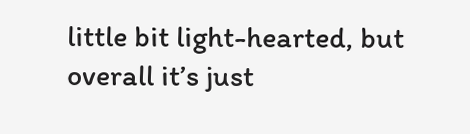little bit light-hearted, but overall it’s just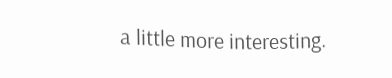a little more interesting.